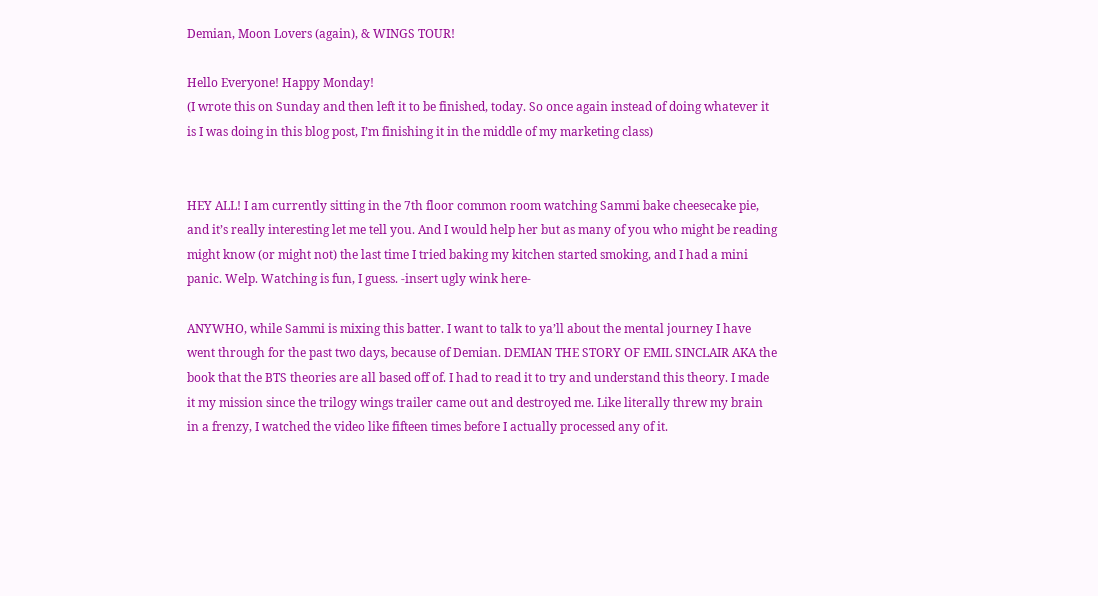Demian, Moon Lovers (again), & WINGS TOUR!

Hello Everyone! Happy Monday!
(I wrote this on Sunday and then left it to be finished, today. So once again instead of doing whatever it is I was doing in this blog post, I’m finishing it in the middle of my marketing class)


HEY ALL! I am currently sitting in the 7th floor common room watching Sammi bake cheesecake pie, and it’s really interesting let me tell you. And I would help her but as many of you who might be reading might know (or might not) the last time I tried baking my kitchen started smoking, and I had a mini panic. Welp. Watching is fun, I guess. -insert ugly wink here-

ANYWHO, while Sammi is mixing this batter. I want to talk to ya’ll about the mental journey I have went through for the past two days, because of Demian. DEMIAN THE STORY OF EMIL SINCLAIR AKA the book that the BTS theories are all based off of. I had to read it to try and understand this theory. I made it my mission since the trilogy wings trailer came out and destroyed me. Like literally threw my brain in a frenzy, I watched the video like fifteen times before I actually processed any of it.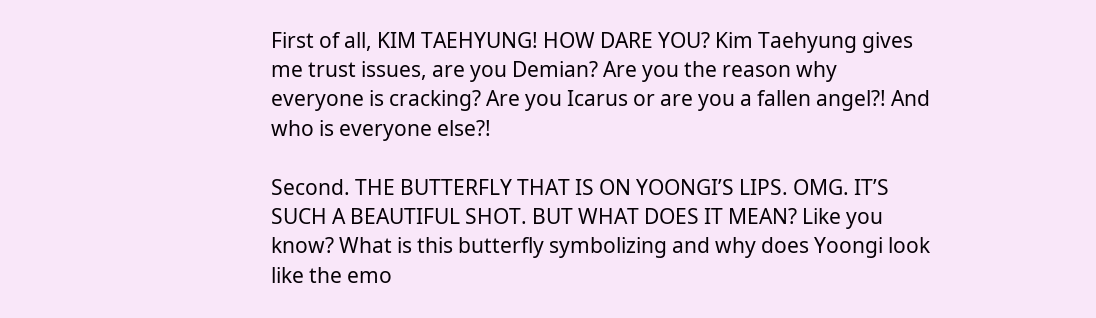First of all, KIM TAEHYUNG! HOW DARE YOU? Kim Taehyung gives me trust issues, are you Demian? Are you the reason why everyone is cracking? Are you Icarus or are you a fallen angel?! And who is everyone else?!

Second. THE BUTTERFLY THAT IS ON YOONGI’S LIPS. OMG. IT’S SUCH A BEAUTIFUL SHOT. BUT WHAT DOES IT MEAN? Like you know? What is this butterfly symbolizing and why does Yoongi look like the emo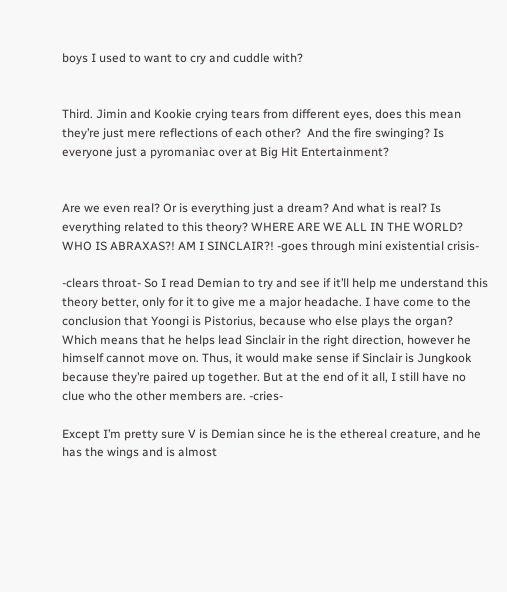boys I used to want to cry and cuddle with?


Third. Jimin and Kookie crying tears from different eyes, does this mean they’re just mere reflections of each other?  And the fire swinging? Is everyone just a pyromaniac over at Big Hit Entertainment?


Are we even real? Or is everything just a dream? And what is real? Is everything related to this theory? WHERE ARE WE ALL IN THE WORLD? WHO IS ABRAXAS?! AM I SINCLAIR?! -goes through mini existential crisis-

-clears throat- So I read Demian to try and see if it’ll help me understand this theory better, only for it to give me a major headache. I have come to the conclusion that Yoongi is Pistorius, because who else plays the organ? Which means that he helps lead Sinclair in the right direction, however he himself cannot move on. Thus, it would make sense if Sinclair is Jungkook because they’re paired up together. But at the end of it all, I still have no clue who the other members are. -cries-

Except I’m pretty sure V is Demian since he is the ethereal creature, and he has the wings and is almost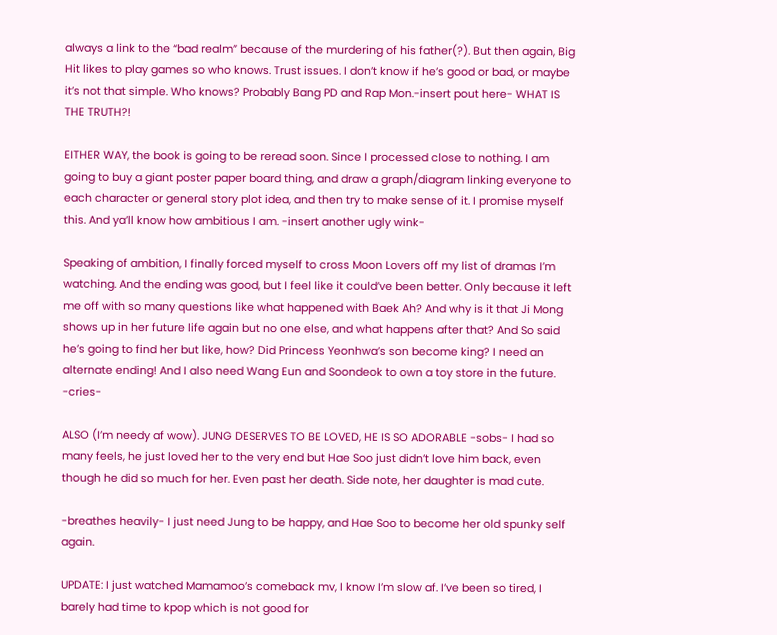always a link to the “bad realm” because of the murdering of his father(?). But then again, Big Hit likes to play games so who knows. Trust issues. I don’t know if he’s good or bad, or maybe it’s not that simple. Who knows? Probably Bang PD and Rap Mon.-insert pout here- WHAT IS THE TRUTH?!

EITHER WAY, the book is going to be reread soon. Since I processed close to nothing. I am going to buy a giant poster paper board thing, and draw a graph/diagram linking everyone to each character or general story plot idea, and then try to make sense of it. I promise myself this. And ya’ll know how ambitious I am. -insert another ugly wink-

Speaking of ambition, I finally forced myself to cross Moon Lovers off my list of dramas I’m watching. And the ending was good, but I feel like it could’ve been better. Only because it left me off with so many questions like what happened with Baek Ah? And why is it that Ji Mong shows up in her future life again but no one else, and what happens after that? And So said he’s going to find her but like, how? Did Princess Yeonhwa’s son become king? I need an alternate ending! And I also need Wang Eun and Soondeok to own a toy store in the future. -cries-

ALSO (I’m needy af wow). JUNG DESERVES TO BE LOVED, HE IS SO ADORABLE -sobs- I had so many feels, he just loved her to the very end but Hae Soo just didn’t love him back, even though he did so much for her. Even past her death. Side note, her daughter is mad cute.

-breathes heavily- I just need Jung to be happy, and Hae Soo to become her old spunky self again.

UPDATE: I just watched Mamamoo’s comeback mv, I know I’m slow af. I’ve been so tired, I barely had time to kpop which is not good for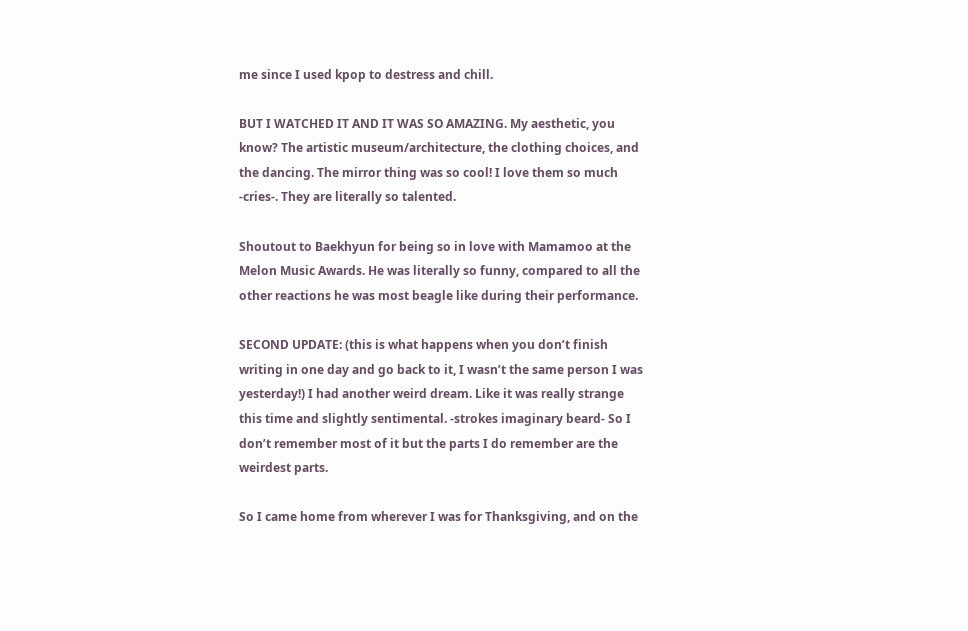me since I used kpop to destress and chill.

BUT I WATCHED IT AND IT WAS SO AMAZING. My aesthetic, you know? The artistic museum/architecture, the clothing choices, and the dancing. The mirror thing was so cool! I love them so much -cries-. They are literally so talented.

Shoutout to Baekhyun for being so in love with Mamamoo at the Melon Music Awards. He was literally so funny, compared to all the other reactions he was most beagle like during their performance.

SECOND UPDATE: (this is what happens when you don’t finish writing in one day and go back to it, I wasn’t the same person I was yesterday!) I had another weird dream. Like it was really strange this time and slightly sentimental. -strokes imaginary beard- So I don’t remember most of it but the parts I do remember are the weirdest parts.

So I came home from wherever I was for Thanksgiving, and on the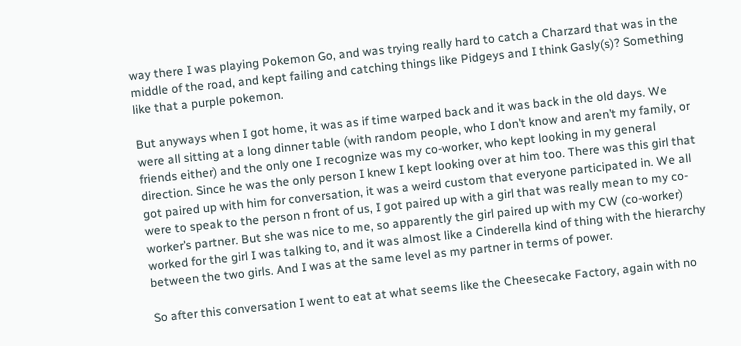way there I was playing Pokemon Go, and was trying really hard to catch a Charzard that was in the middle of the road, and kept failing and catching things like Pidgeys and I think Gasly(s)? Something like that a purple pokemon.

But anyways when I got home, it was as if time warped back and it was back in the old days. We were all sitting at a long dinner table (with random people, who I don’t know and aren’t my family, or friends either) and the only one I recognize was my co-worker, who kept looking in my general direction. Since he was the only person I knew I kept looking over at him too. There was this girl that got paired up with him for conversation, it was a weird custom that everyone participated in. We all were to speak to the person n front of us, I got paired up with a girl that was really mean to my co-worker’s partner. But she was nice to me, so apparently the girl paired up with my CW (co-worker) worked for the girl I was talking to, and it was almost like a Cinderella kind of thing with the hierarchy between the two girls. And I was at the same level as my partner in terms of power.

So after this conversation I went to eat at what seems like the Cheesecake Factory, again with no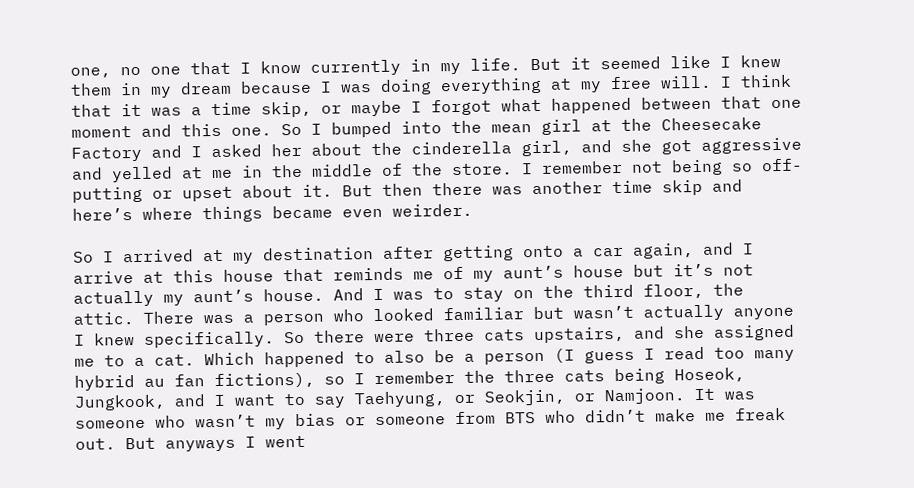one, no one that I know currently in my life. But it seemed like I knew them in my dream because I was doing everything at my free will. I think that it was a time skip, or maybe I forgot what happened between that one moment and this one. So I bumped into the mean girl at the Cheesecake Factory and I asked her about the cinderella girl, and she got aggressive and yelled at me in the middle of the store. I remember not being so off-putting or upset about it. But then there was another time skip and here’s where things became even weirder.

So I arrived at my destination after getting onto a car again, and I arrive at this house that reminds me of my aunt’s house but it’s not actually my aunt’s house. And I was to stay on the third floor, the attic. There was a person who looked familiar but wasn’t actually anyone I knew specifically. So there were three cats upstairs, and she assigned me to a cat. Which happened to also be a person (I guess I read too many hybrid au fan fictions), so I remember the three cats being Hoseok, Jungkook, and I want to say Taehyung, or Seokjin, or Namjoon. It was someone who wasn’t my bias or someone from BTS who didn’t make me freak out. But anyways I went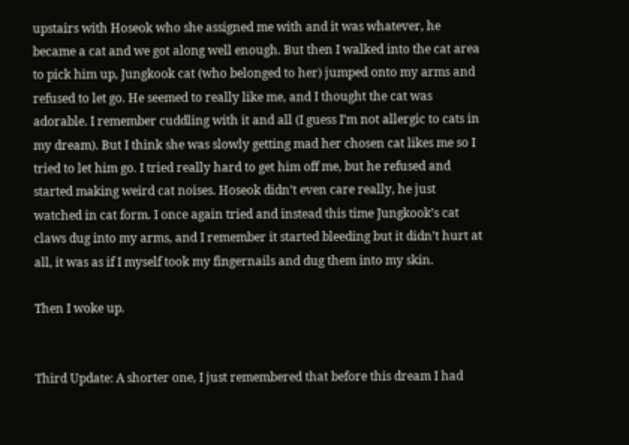upstairs with Hoseok who she assigned me with and it was whatever, he became a cat and we got along well enough. But then I walked into the cat area to pick him up, Jungkook cat (who belonged to her) jumped onto my arms and refused to let go. He seemed to really like me, and I thought the cat was adorable. I remember cuddling with it and all (I guess I’m not allergic to cats in my dream). But I think she was slowly getting mad her chosen cat likes me so I tried to let him go. I tried really hard to get him off me, but he refused and started making weird cat noises. Hoseok didn’t even care really, he just watched in cat form. I once again tried and instead this time Jungkook’s cat claws dug into my arms, and I remember it started bleeding but it didn’t hurt at all, it was as if I myself took my fingernails and dug them into my skin.

Then I woke up.


Third Update: A shorter one, I just remembered that before this dream I had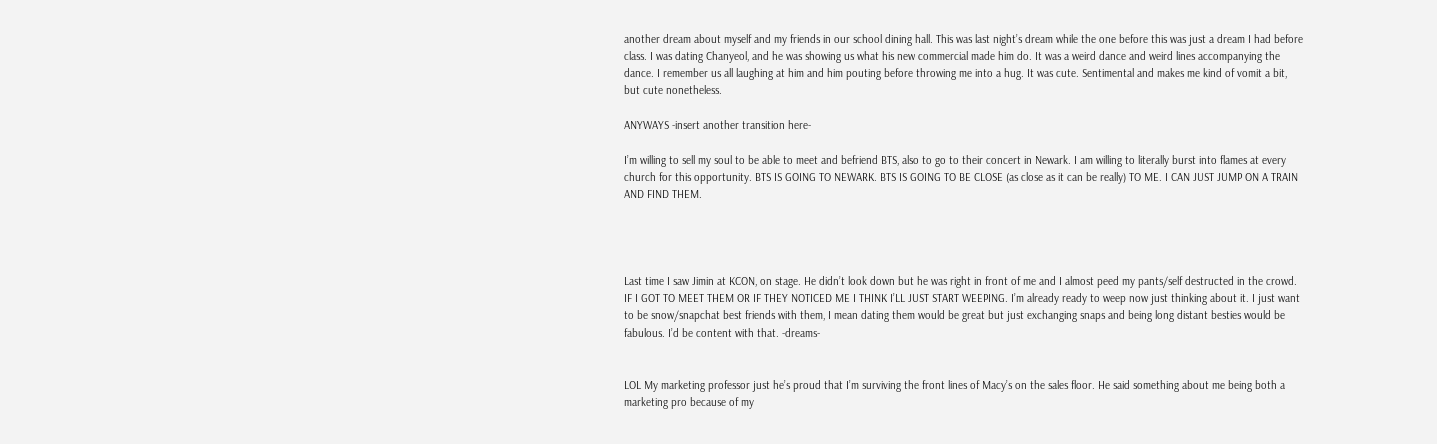another dream about myself and my friends in our school dining hall. This was last night’s dream while the one before this was just a dream I had before class. I was dating Chanyeol, and he was showing us what his new commercial made him do. It was a weird dance and weird lines accompanying the dance. I remember us all laughing at him and him pouting before throwing me into a hug. It was cute. Sentimental and makes me kind of vomit a bit, but cute nonetheless.

ANYWAYS -insert another transition here-

I’m willing to sell my soul to be able to meet and befriend BTS, also to go to their concert in Newark. I am willing to literally burst into flames at every church for this opportunity. BTS IS GOING TO NEWARK. BTS IS GOING TO BE CLOSE (as close as it can be really) TO ME. I CAN JUST JUMP ON A TRAIN AND FIND THEM.




Last time I saw Jimin at KCON, on stage. He didn’t look down but he was right in front of me and I almost peed my pants/self destructed in the crowd. IF I GOT TO MEET THEM OR IF THEY NOTICED ME I THINK I’LL JUST START WEEPING. I’m already ready to weep now just thinking about it. I just want to be snow/snapchat best friends with them, I mean dating them would be great but just exchanging snaps and being long distant besties would be fabulous. I’d be content with that. -dreams-


LOL My marketing professor just he’s proud that I’m surviving the front lines of Macy’s on the sales floor. He said something about me being both a marketing pro because of my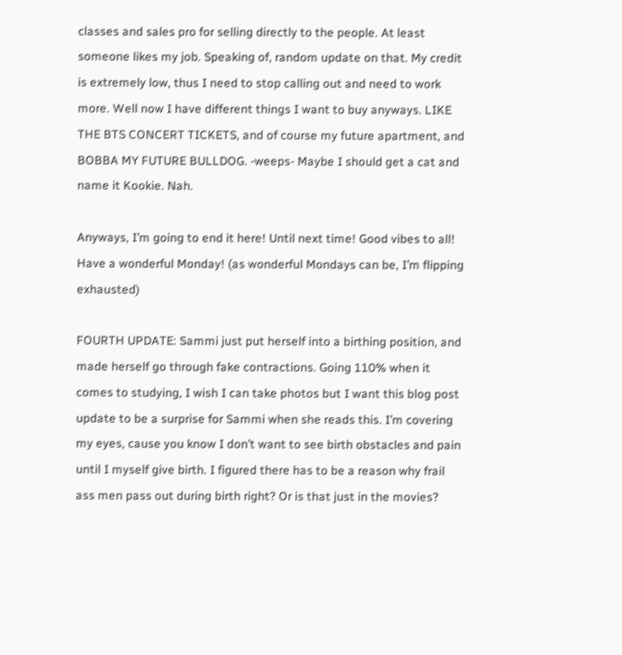classes and sales pro for selling directly to the people. At least someone likes my job. Speaking of, random update on that. My credit is extremely low, thus I need to stop calling out and need to work more. Well now I have different things I want to buy anyways. LIKE THE BTS CONCERT TICKETS, and of course my future apartment, and BOBBA MY FUTURE BULLDOG. -weeps- Maybe I should get a cat and name it Kookie. Nah.

Anyways, I’m going to end it here! Until next time! Good vibes to all! Have a wonderful Monday! (as wonderful Mondays can be, I’m flipping exhausted)

FOURTH UPDATE: Sammi just put herself into a birthing position, and made herself go through fake contractions. Going 110% when it comes to studying, I wish I can take photos but I want this blog post update to be a surprise for Sammi when she reads this. I’m covering my eyes, cause you know I don’t want to see birth obstacles and pain until I myself give birth. I figured there has to be a reason why frail ass men pass out during birth right? Or is that just in the movies?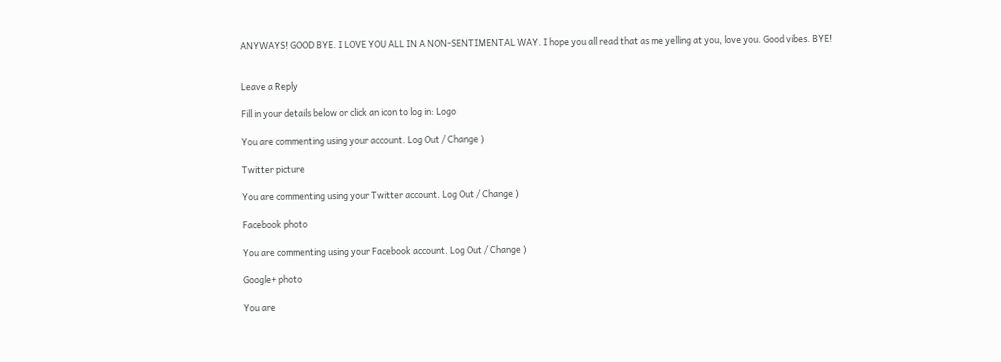ANYWAYS! GOOD BYE. I LOVE YOU ALL IN A NON-SENTIMENTAL WAY. I hope you all read that as me yelling at you, love you. Good vibes. BYE!


Leave a Reply

Fill in your details below or click an icon to log in: Logo

You are commenting using your account. Log Out / Change )

Twitter picture

You are commenting using your Twitter account. Log Out / Change )

Facebook photo

You are commenting using your Facebook account. Log Out / Change )

Google+ photo

You are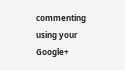commenting using your Google+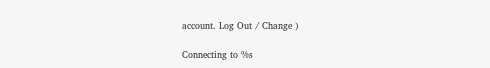account. Log Out / Change )

Connecting to %s